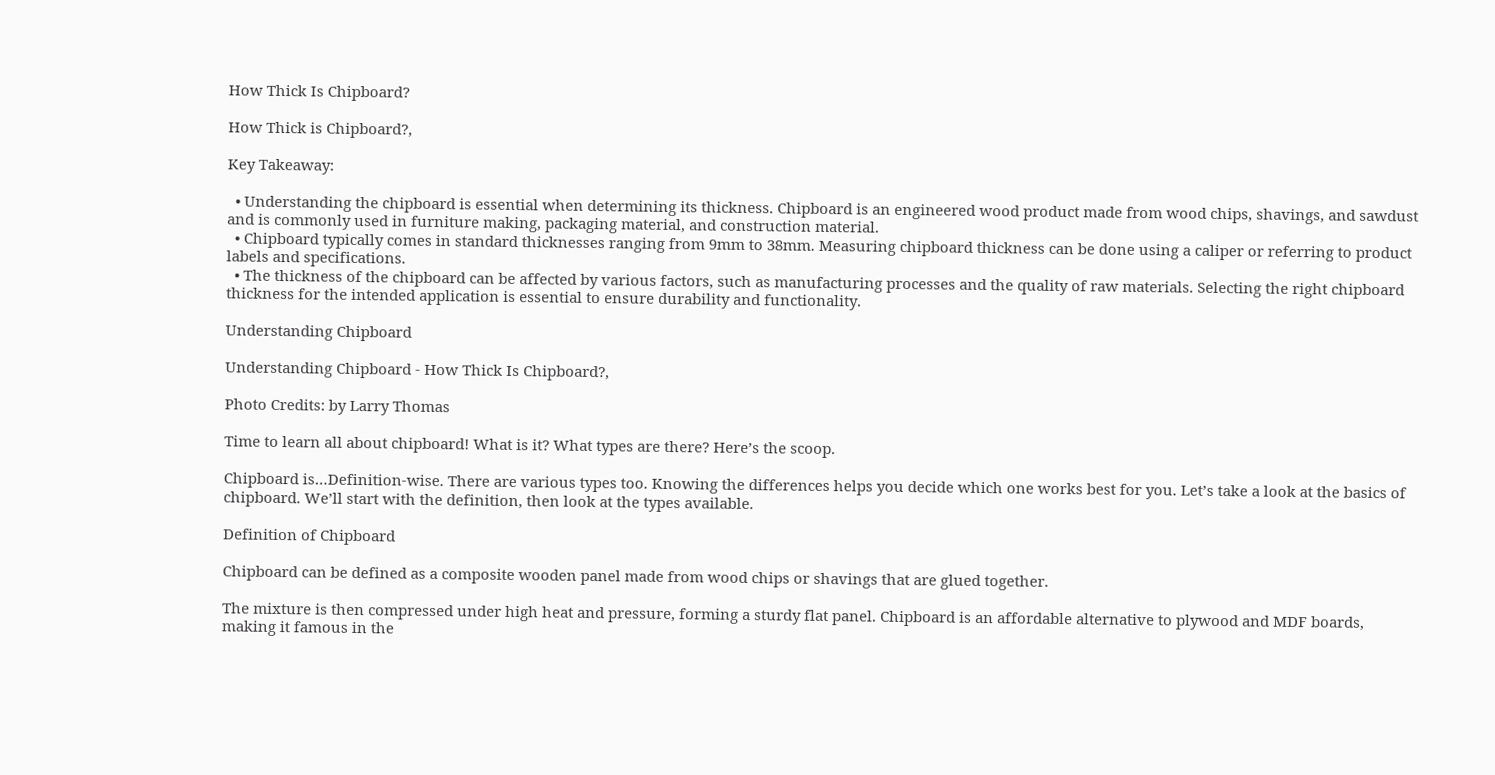How Thick Is Chipboard?

How Thick is Chipboard?,

Key Takeaway:

  • Understanding the chipboard is essential when determining its thickness. Chipboard is an engineered wood product made from wood chips, shavings, and sawdust and is commonly used in furniture making, packaging material, and construction material.
  • Chipboard typically comes in standard thicknesses ranging from 9mm to 38mm. Measuring chipboard thickness can be done using a caliper or referring to product labels and specifications.
  • The thickness of the chipboard can be affected by various factors, such as manufacturing processes and the quality of raw materials. Selecting the right chipboard thickness for the intended application is essential to ensure durability and functionality.

Understanding Chipboard

Understanding Chipboard - How Thick Is Chipboard?,

Photo Credits: by Larry Thomas

Time to learn all about chipboard! What is it? What types are there? Here’s the scoop.

Chipboard is…Definition-wise. There are various types too. Knowing the differences helps you decide which one works best for you. Let’s take a look at the basics of chipboard. We’ll start with the definition, then look at the types available.

Definition of Chipboard

Chipboard can be defined as a composite wooden panel made from wood chips or shavings that are glued together.

The mixture is then compressed under high heat and pressure, forming a sturdy flat panel. Chipboard is an affordable alternative to plywood and MDF boards, making it famous in the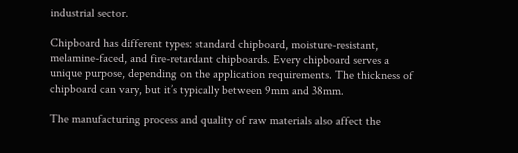industrial sector.

Chipboard has different types: standard chipboard, moisture-resistant, melamine-faced, and fire-retardant chipboards. Every chipboard serves a unique purpose, depending on the application requirements. The thickness of chipboard can vary, but it’s typically between 9mm and 38mm.

The manufacturing process and quality of raw materials also affect the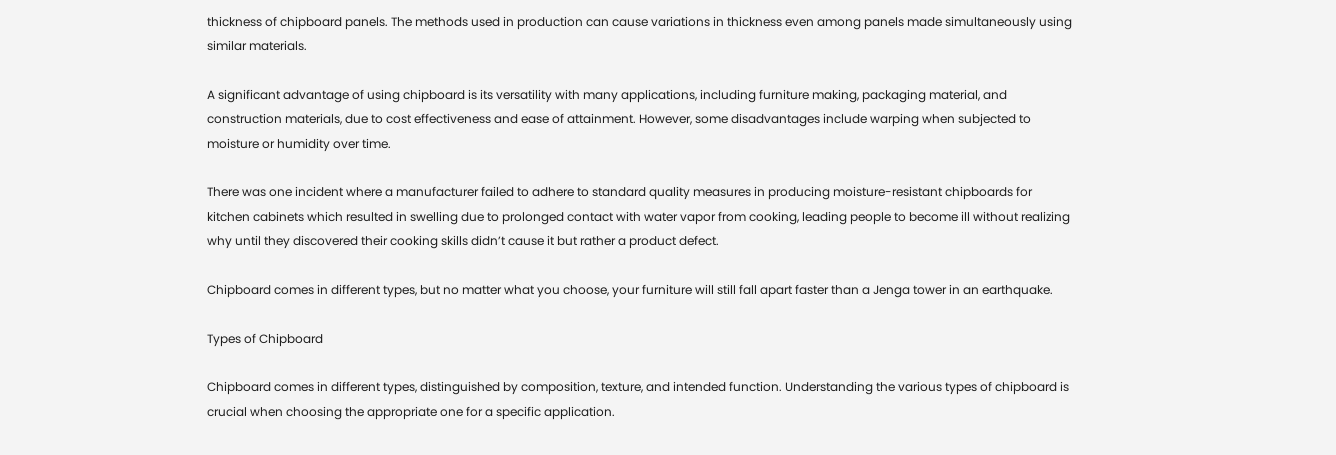thickness of chipboard panels. The methods used in production can cause variations in thickness even among panels made simultaneously using similar materials.

A significant advantage of using chipboard is its versatility with many applications, including furniture making, packaging material, and construction materials, due to cost effectiveness and ease of attainment. However, some disadvantages include warping when subjected to moisture or humidity over time.

There was one incident where a manufacturer failed to adhere to standard quality measures in producing moisture-resistant chipboards for kitchen cabinets which resulted in swelling due to prolonged contact with water vapor from cooking, leading people to become ill without realizing why until they discovered their cooking skills didn’t cause it but rather a product defect.

Chipboard comes in different types, but no matter what you choose, your furniture will still fall apart faster than a Jenga tower in an earthquake.

Types of Chipboard

Chipboard comes in different types, distinguished by composition, texture, and intended function. Understanding the various types of chipboard is crucial when choosing the appropriate one for a specific application.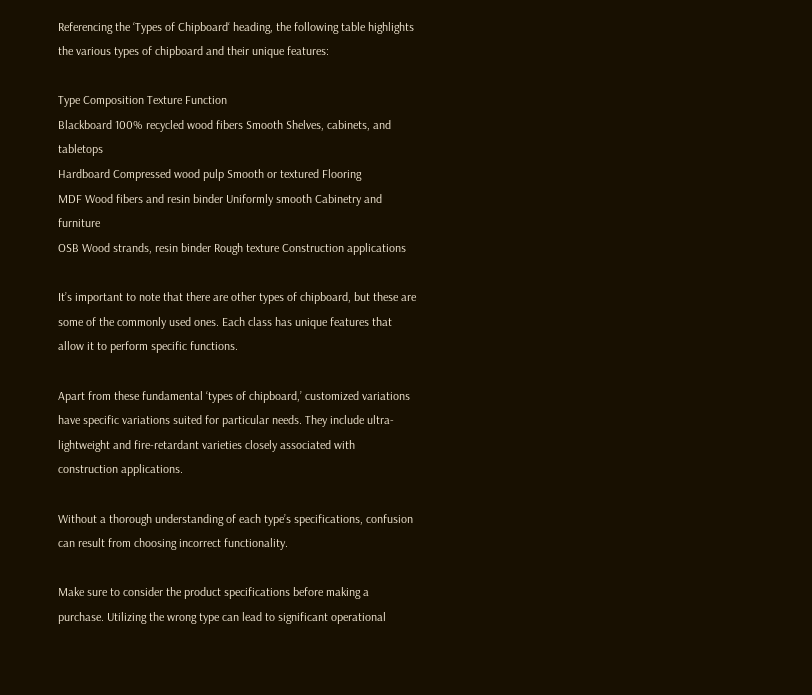Referencing the ‘Types of Chipboard‘ heading, the following table highlights the various types of chipboard and their unique features:

Type Composition Texture Function
Blackboard 100% recycled wood fibers Smooth Shelves, cabinets, and tabletops
Hardboard Compressed wood pulp Smooth or textured Flooring
MDF Wood fibers and resin binder Uniformly smooth Cabinetry and furniture
OSB Wood strands, resin binder Rough texture Construction applications

It’s important to note that there are other types of chipboard, but these are some of the commonly used ones. Each class has unique features that allow it to perform specific functions.

Apart from these fundamental ‘types of chipboard,’ customized variations have specific variations suited for particular needs. They include ultra-lightweight and fire-retardant varieties closely associated with construction applications.

Without a thorough understanding of each type’s specifications, confusion can result from choosing incorrect functionality.

Make sure to consider the product specifications before making a purchase. Utilizing the wrong type can lead to significant operational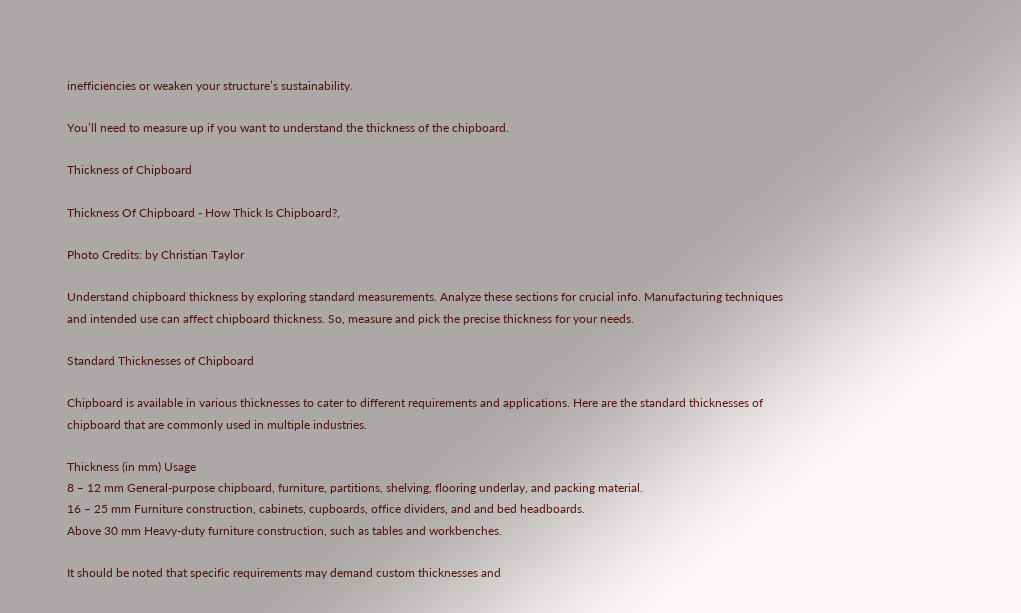inefficiencies or weaken your structure’s sustainability.

You’ll need to measure up if you want to understand the thickness of the chipboard.

Thickness of Chipboard

Thickness Of Chipboard - How Thick Is Chipboard?,

Photo Credits: by Christian Taylor

Understand chipboard thickness by exploring standard measurements. Analyze these sections for crucial info. Manufacturing techniques and intended use can affect chipboard thickness. So, measure and pick the precise thickness for your needs.

Standard Thicknesses of Chipboard

Chipboard is available in various thicknesses to cater to different requirements and applications. Here are the standard thicknesses of chipboard that are commonly used in multiple industries.

Thickness (in mm) Usage
8 – 12 mm General-purpose chipboard, furniture, partitions, shelving, flooring underlay, and packing material.
16 – 25 mm Furniture construction, cabinets, cupboards, office dividers, and and bed headboards.
Above 30 mm Heavy-duty furniture construction, such as tables and workbenches.

It should be noted that specific requirements may demand custom thicknesses and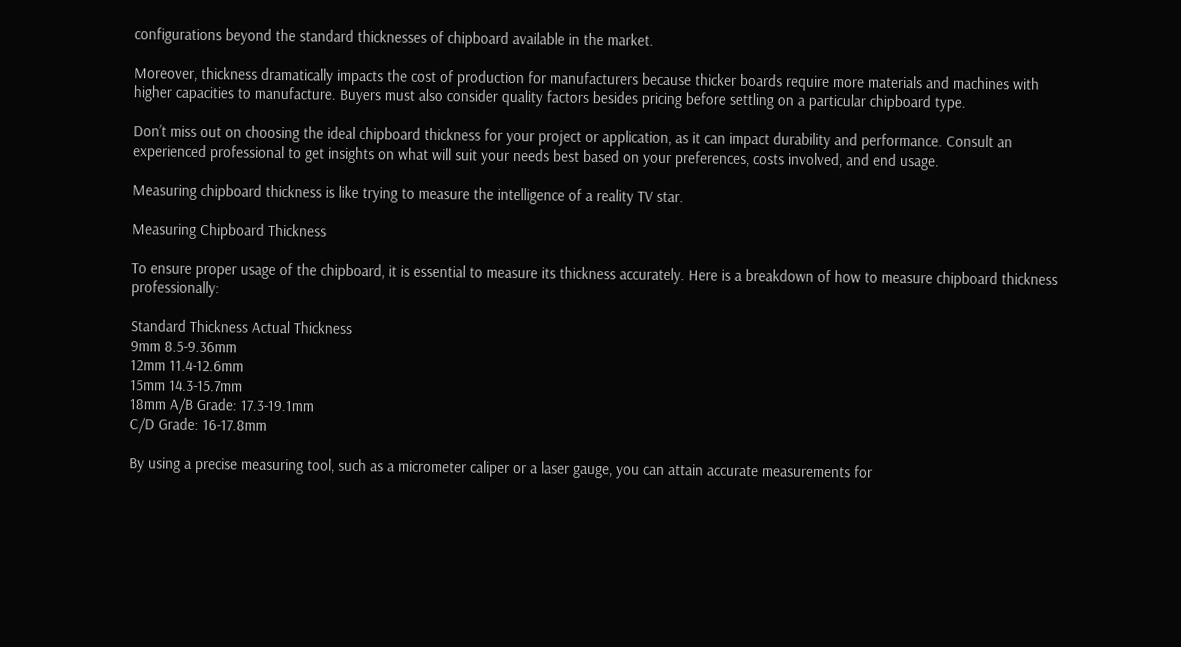configurations beyond the standard thicknesses of chipboard available in the market.

Moreover, thickness dramatically impacts the cost of production for manufacturers because thicker boards require more materials and machines with higher capacities to manufacture. Buyers must also consider quality factors besides pricing before settling on a particular chipboard type.

Don’t miss out on choosing the ideal chipboard thickness for your project or application, as it can impact durability and performance. Consult an experienced professional to get insights on what will suit your needs best based on your preferences, costs involved, and end usage.

Measuring chipboard thickness is like trying to measure the intelligence of a reality TV star.

Measuring Chipboard Thickness

To ensure proper usage of the chipboard, it is essential to measure its thickness accurately. Here is a breakdown of how to measure chipboard thickness professionally:

Standard Thickness Actual Thickness
9mm 8.5-9.36mm
12mm 11.4-12.6mm
15mm 14.3-15.7mm
18mm A/B Grade: 17.3-19.1mm
C/D Grade: 16-17.8mm

By using a precise measuring tool, such as a micrometer caliper or a laser gauge, you can attain accurate measurements for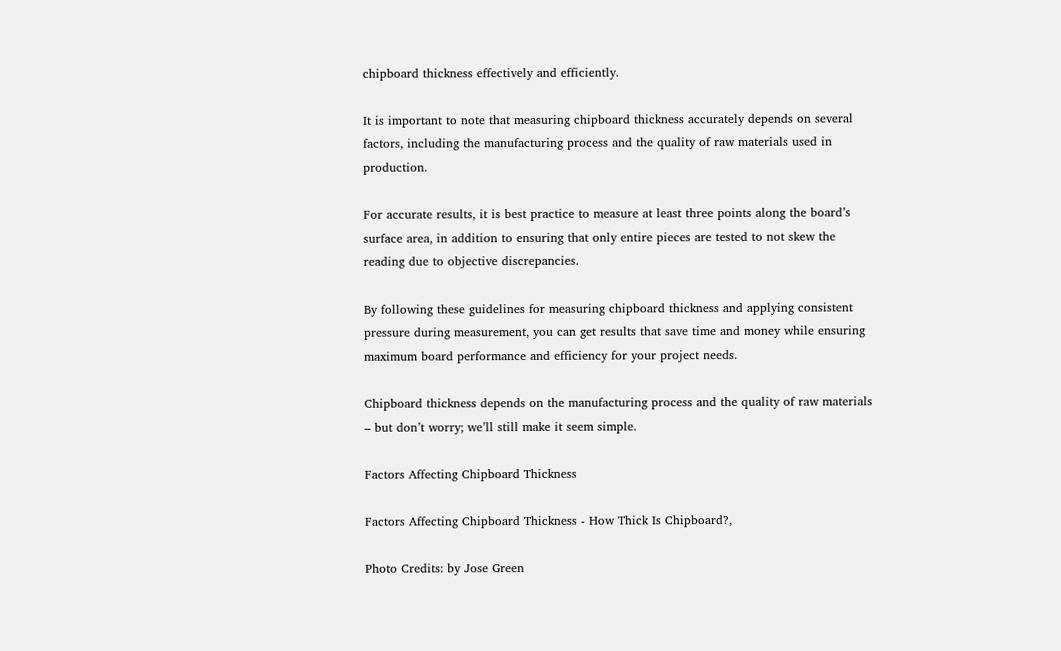chipboard thickness effectively and efficiently.

It is important to note that measuring chipboard thickness accurately depends on several factors, including the manufacturing process and the quality of raw materials used in production.

For accurate results, it is best practice to measure at least three points along the board’s surface area, in addition to ensuring that only entire pieces are tested to not skew the reading due to objective discrepancies.

By following these guidelines for measuring chipboard thickness and applying consistent pressure during measurement, you can get results that save time and money while ensuring maximum board performance and efficiency for your project needs.

Chipboard thickness depends on the manufacturing process and the quality of raw materials – but don’t worry; we’ll still make it seem simple.

Factors Affecting Chipboard Thickness

Factors Affecting Chipboard Thickness - How Thick Is Chipboard?,

Photo Credits: by Jose Green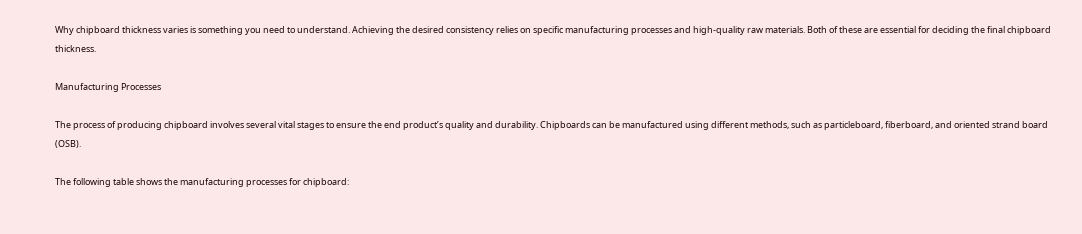Why chipboard thickness varies is something you need to understand. Achieving the desired consistency relies on specific manufacturing processes and high-quality raw materials. Both of these are essential for deciding the final chipboard thickness.

Manufacturing Processes

The process of producing chipboard involves several vital stages to ensure the end product’s quality and durability. Chipboards can be manufactured using different methods, such as particleboard, fiberboard, and oriented strand board (OSB).

The following table shows the manufacturing processes for chipboard: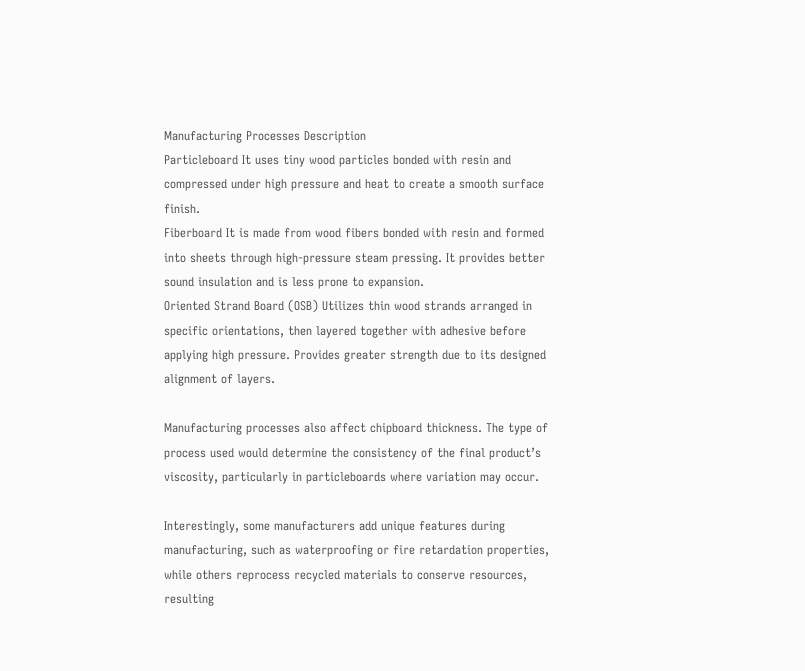Manufacturing Processes Description
Particleboard It uses tiny wood particles bonded with resin and compressed under high pressure and heat to create a smooth surface finish.
Fiberboard It is made from wood fibers bonded with resin and formed into sheets through high-pressure steam pressing. It provides better sound insulation and is less prone to expansion.
Oriented Strand Board (OSB) Utilizes thin wood strands arranged in specific orientations, then layered together with adhesive before applying high pressure. Provides greater strength due to its designed alignment of layers.

Manufacturing processes also affect chipboard thickness. The type of process used would determine the consistency of the final product’s viscosity, particularly in particleboards where variation may occur.

Interestingly, some manufacturers add unique features during manufacturing, such as waterproofing or fire retardation properties, while others reprocess recycled materials to conserve resources, resulting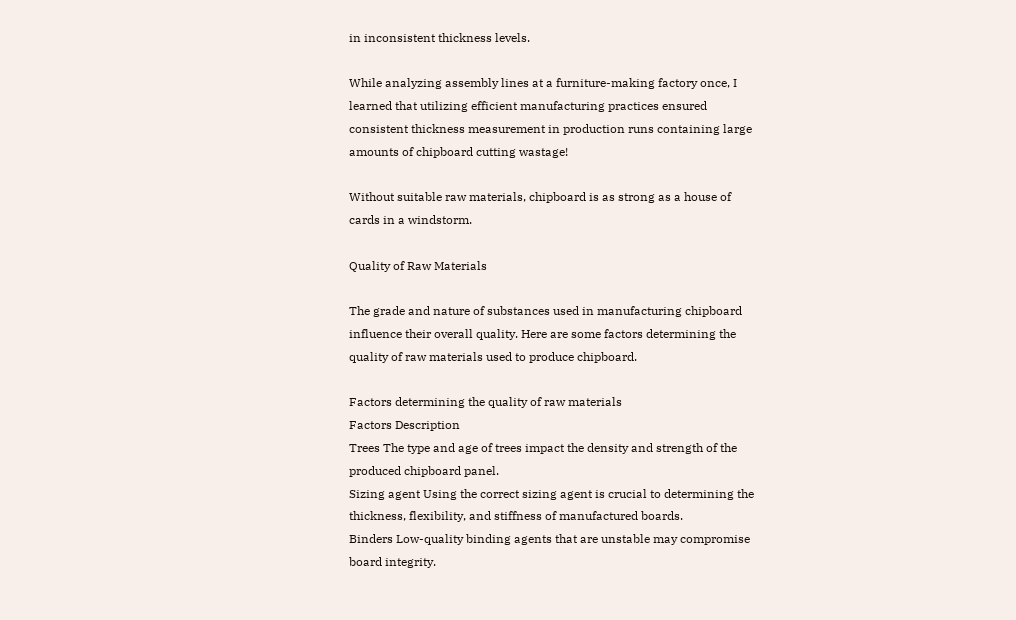in inconsistent thickness levels.

While analyzing assembly lines at a furniture-making factory once, I learned that utilizing efficient manufacturing practices ensured consistent thickness measurement in production runs containing large amounts of chipboard cutting wastage!

Without suitable raw materials, chipboard is as strong as a house of cards in a windstorm.

Quality of Raw Materials

The grade and nature of substances used in manufacturing chipboard influence their overall quality. Here are some factors determining the quality of raw materials used to produce chipboard.

Factors determining the quality of raw materials
Factors Description
Trees The type and age of trees impact the density and strength of the produced chipboard panel.
Sizing agent Using the correct sizing agent is crucial to determining the thickness, flexibility, and stiffness of manufactured boards.
Binders Low-quality binding agents that are unstable may compromise board integrity.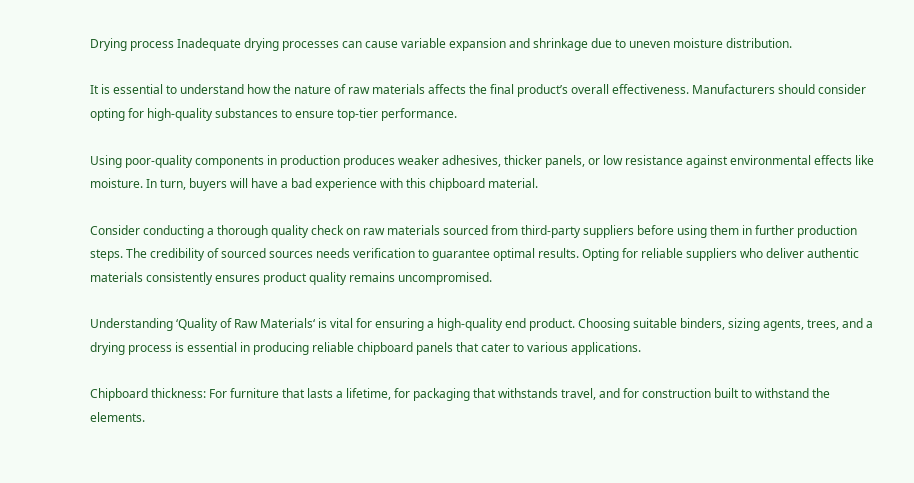Drying process Inadequate drying processes can cause variable expansion and shrinkage due to uneven moisture distribution.

It is essential to understand how the nature of raw materials affects the final product’s overall effectiveness. Manufacturers should consider opting for high-quality substances to ensure top-tier performance.

Using poor-quality components in production produces weaker adhesives, thicker panels, or low resistance against environmental effects like moisture. In turn, buyers will have a bad experience with this chipboard material.

Consider conducting a thorough quality check on raw materials sourced from third-party suppliers before using them in further production steps. The credibility of sourced sources needs verification to guarantee optimal results. Opting for reliable suppliers who deliver authentic materials consistently ensures product quality remains uncompromised.

Understanding ‘Quality of Raw Materials‘ is vital for ensuring a high-quality end product. Choosing suitable binders, sizing agents, trees, and a drying process is essential in producing reliable chipboard panels that cater to various applications.

Chipboard thickness: For furniture that lasts a lifetime, for packaging that withstands travel, and for construction built to withstand the elements.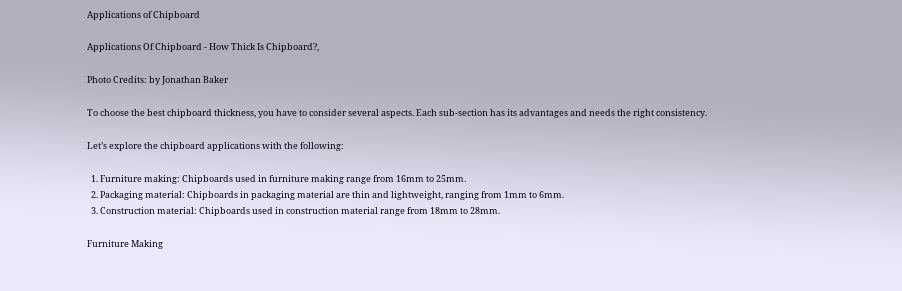Applications of Chipboard

Applications Of Chipboard - How Thick Is Chipboard?,

Photo Credits: by Jonathan Baker

To choose the best chipboard thickness, you have to consider several aspects. Each sub-section has its advantages and needs the right consistency.

Let’s explore the chipboard applications with the following:

  1. Furniture making: Chipboards used in furniture making range from 16mm to 25mm.
  2. Packaging material: Chipboards in packaging material are thin and lightweight, ranging from 1mm to 6mm.
  3. Construction material: Chipboards used in construction material range from 18mm to 28mm.

Furniture Making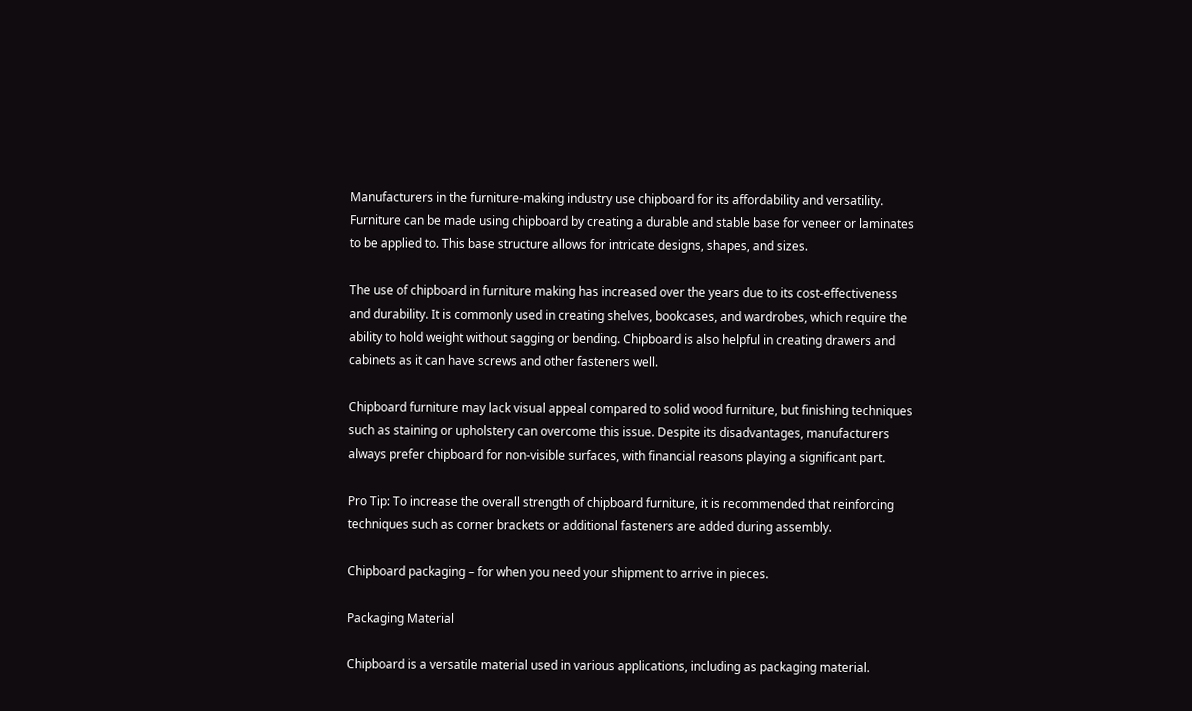Manufacturers in the furniture-making industry use chipboard for its affordability and versatility. Furniture can be made using chipboard by creating a durable and stable base for veneer or laminates to be applied to. This base structure allows for intricate designs, shapes, and sizes.

The use of chipboard in furniture making has increased over the years due to its cost-effectiveness and durability. It is commonly used in creating shelves, bookcases, and wardrobes, which require the ability to hold weight without sagging or bending. Chipboard is also helpful in creating drawers and cabinets as it can have screws and other fasteners well.

Chipboard furniture may lack visual appeal compared to solid wood furniture, but finishing techniques such as staining or upholstery can overcome this issue. Despite its disadvantages, manufacturers always prefer chipboard for non-visible surfaces, with financial reasons playing a significant part.

Pro Tip: To increase the overall strength of chipboard furniture, it is recommended that reinforcing techniques such as corner brackets or additional fasteners are added during assembly.

Chipboard packaging – for when you need your shipment to arrive in pieces.

Packaging Material

Chipboard is a versatile material used in various applications, including as packaging material.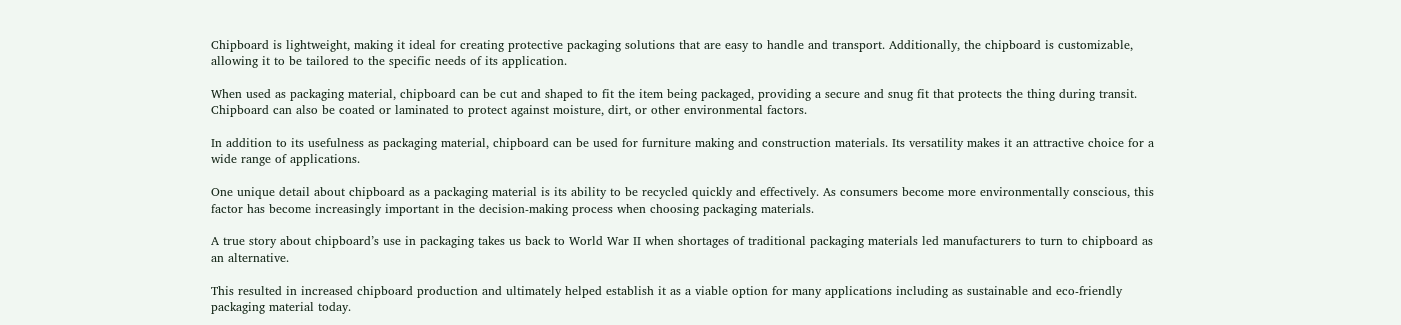Chipboard is lightweight, making it ideal for creating protective packaging solutions that are easy to handle and transport. Additionally, the chipboard is customizable, allowing it to be tailored to the specific needs of its application.

When used as packaging material, chipboard can be cut and shaped to fit the item being packaged, providing a secure and snug fit that protects the thing during transit. Chipboard can also be coated or laminated to protect against moisture, dirt, or other environmental factors.

In addition to its usefulness as packaging material, chipboard can be used for furniture making and construction materials. Its versatility makes it an attractive choice for a wide range of applications.

One unique detail about chipboard as a packaging material is its ability to be recycled quickly and effectively. As consumers become more environmentally conscious, this factor has become increasingly important in the decision-making process when choosing packaging materials.

A true story about chipboard’s use in packaging takes us back to World War II when shortages of traditional packaging materials led manufacturers to turn to chipboard as an alternative.

This resulted in increased chipboard production and ultimately helped establish it as a viable option for many applications including as sustainable and eco-friendly packaging material today.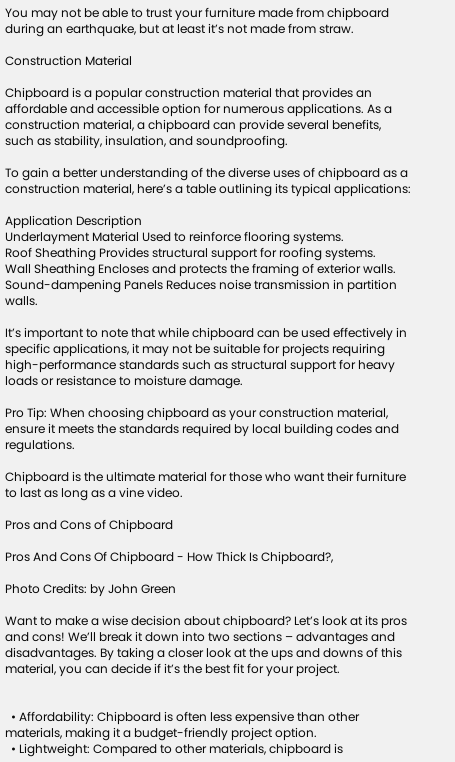You may not be able to trust your furniture made from chipboard during an earthquake, but at least it’s not made from straw.

Construction Material

Chipboard is a popular construction material that provides an affordable and accessible option for numerous applications. As a construction material, a chipboard can provide several benefits, such as stability, insulation, and soundproofing.

To gain a better understanding of the diverse uses of chipboard as a construction material, here’s a table outlining its typical applications:

Application Description
Underlayment Material Used to reinforce flooring systems.
Roof Sheathing Provides structural support for roofing systems.
Wall Sheathing Encloses and protects the framing of exterior walls.
Sound-dampening Panels Reduces noise transmission in partition walls.

It’s important to note that while chipboard can be used effectively in specific applications, it may not be suitable for projects requiring high-performance standards such as structural support for heavy loads or resistance to moisture damage.

Pro Tip: When choosing chipboard as your construction material, ensure it meets the standards required by local building codes and regulations.

Chipboard is the ultimate material for those who want their furniture to last as long as a vine video.

Pros and Cons of Chipboard

Pros And Cons Of Chipboard - How Thick Is Chipboard?,

Photo Credits: by John Green

Want to make a wise decision about chipboard? Let’s look at its pros and cons! We’ll break it down into two sections – advantages and disadvantages. By taking a closer look at the ups and downs of this material, you can decide if it’s the best fit for your project.


  • Affordability: Chipboard is often less expensive than other materials, making it a budget-friendly project option.
  • Lightweight: Compared to other materials, chipboard is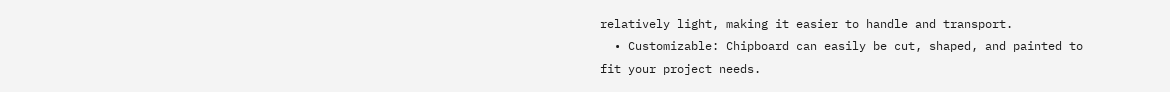relatively light, making it easier to handle and transport.
  • Customizable: Chipboard can easily be cut, shaped, and painted to fit your project needs.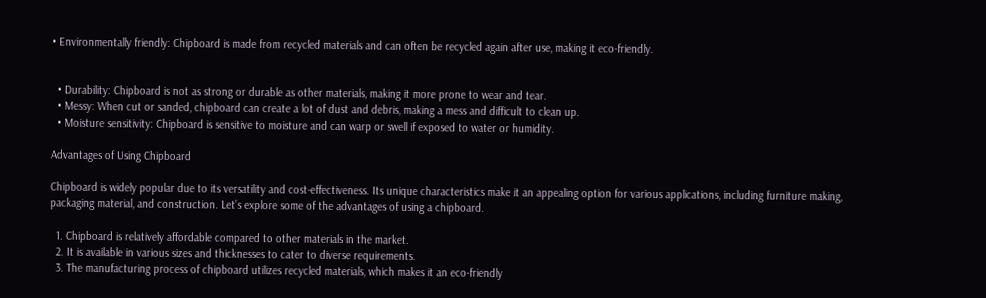• Environmentally friendly: Chipboard is made from recycled materials and can often be recycled again after use, making it eco-friendly.


  • Durability: Chipboard is not as strong or durable as other materials, making it more prone to wear and tear.
  • Messy: When cut or sanded, chipboard can create a lot of dust and debris, making a mess and difficult to clean up.
  • Moisture sensitivity: Chipboard is sensitive to moisture and can warp or swell if exposed to water or humidity.

Advantages of Using Chipboard

Chipboard is widely popular due to its versatility and cost-effectiveness. Its unique characteristics make it an appealing option for various applications, including furniture making, packaging material, and construction. Let’s explore some of the advantages of using a chipboard.

  1. Chipboard is relatively affordable compared to other materials in the market.
  2. It is available in various sizes and thicknesses to cater to diverse requirements.
  3. The manufacturing process of chipboard utilizes recycled materials, which makes it an eco-friendly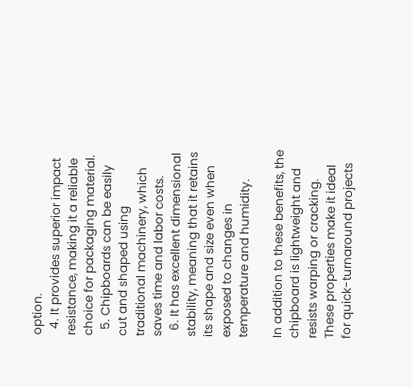option.
  4. It provides superior impact resistance, making it a reliable choice for packaging material.
  5. Chipboards can be easily cut and shaped using traditional machinery, which saves time and labor costs.
  6. It has excellent dimensional stability, meaning that it retains its shape and size even when exposed to changes in temperature and humidity.

In addition to these benefits, the chipboard is lightweight and resists warping or cracking. These properties make it ideal for quick-turnaround projects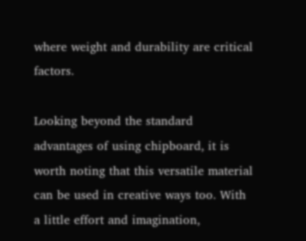where weight and durability are critical factors.

Looking beyond the standard advantages of using chipboard, it is worth noting that this versatile material can be used in creative ways too. With a little effort and imagination,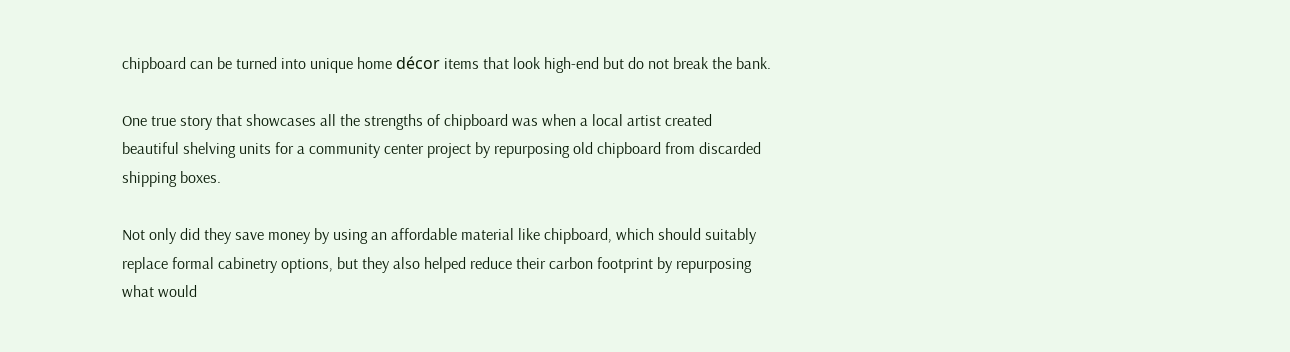chipboard can be turned into unique home décor items that look high-end but do not break the bank.

One true story that showcases all the strengths of chipboard was when a local artist created beautiful shelving units for a community center project by repurposing old chipboard from discarded shipping boxes.

Not only did they save money by using an affordable material like chipboard, which should suitably replace formal cabinetry options, but they also helped reduce their carbon footprint by repurposing what would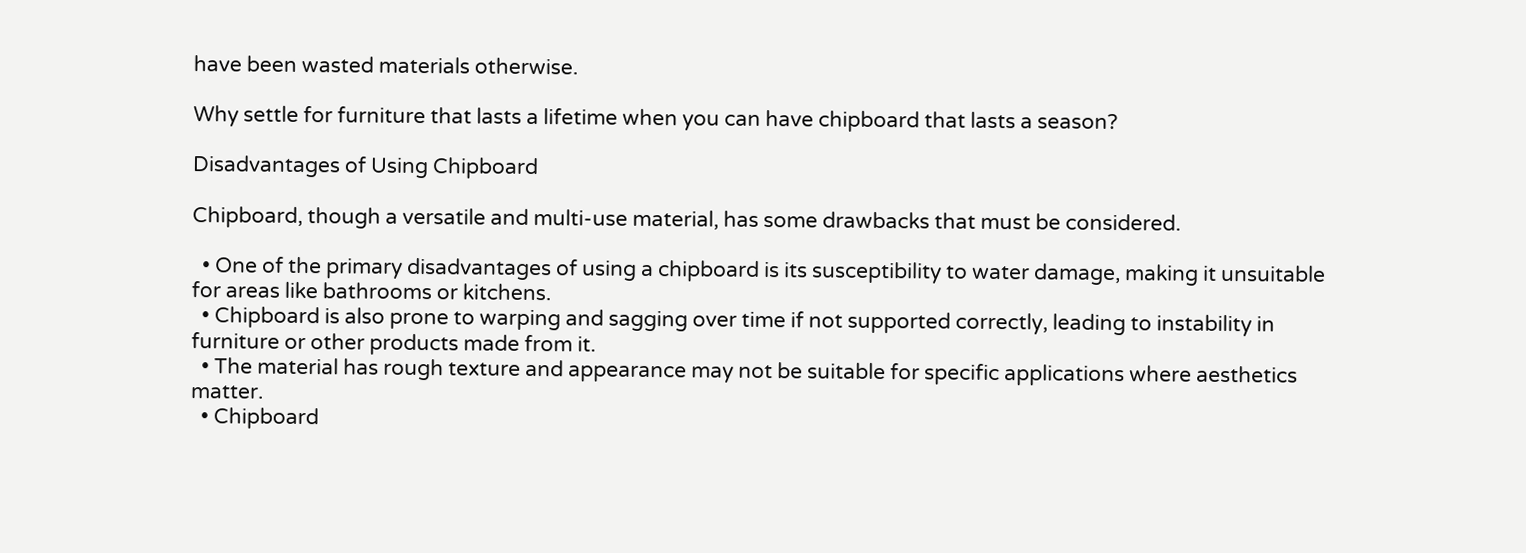have been wasted materials otherwise.

Why settle for furniture that lasts a lifetime when you can have chipboard that lasts a season?

Disadvantages of Using Chipboard

Chipboard, though a versatile and multi-use material, has some drawbacks that must be considered.

  • One of the primary disadvantages of using a chipboard is its susceptibility to water damage, making it unsuitable for areas like bathrooms or kitchens.
  • Chipboard is also prone to warping and sagging over time if not supported correctly, leading to instability in furniture or other products made from it.
  • The material has rough texture and appearance may not be suitable for specific applications where aesthetics matter.
  • Chipboard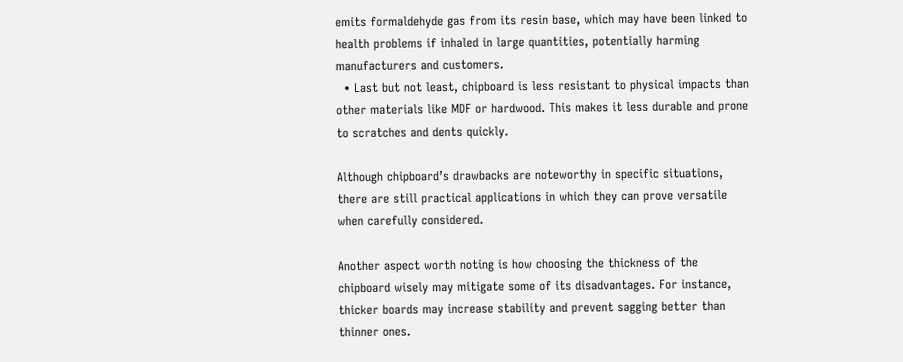emits formaldehyde gas from its resin base, which may have been linked to health problems if inhaled in large quantities, potentially harming manufacturers and customers.
  • Last but not least, chipboard is less resistant to physical impacts than other materials like MDF or hardwood. This makes it less durable and prone to scratches and dents quickly.

Although chipboard’s drawbacks are noteworthy in specific situations, there are still practical applications in which they can prove versatile when carefully considered.

Another aspect worth noting is how choosing the thickness of the chipboard wisely may mitigate some of its disadvantages. For instance, thicker boards may increase stability and prevent sagging better than thinner ones.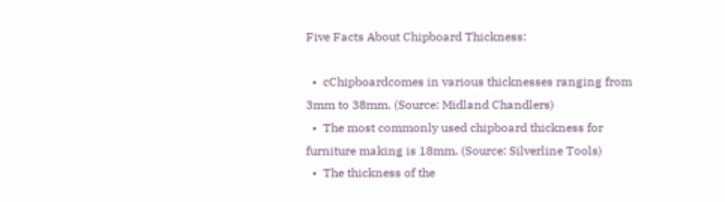Five Facts About Chipboard Thickness:

  •  cChipboardcomes in various thicknesses ranging from 3mm to 38mm. (Source: Midland Chandlers)
  •  The most commonly used chipboard thickness for furniture making is 18mm. (Source: Silverline Tools)
  •  The thickness of the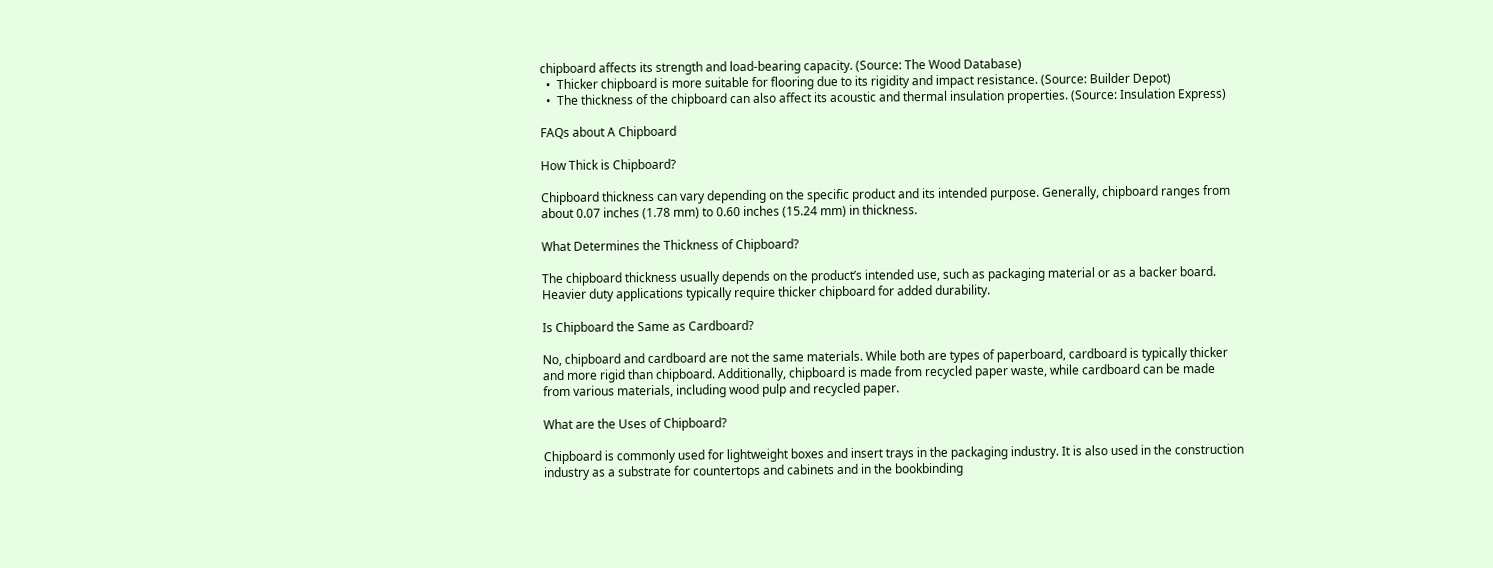chipboard affects its strength and load-bearing capacity. (Source: The Wood Database)
  •  Thicker chipboard is more suitable for flooring due to its rigidity and impact resistance. (Source: Builder Depot)
  •  The thickness of the chipboard can also affect its acoustic and thermal insulation properties. (Source: Insulation Express)

FAQs about A Chipboard

How Thick is Chipboard?

Chipboard thickness can vary depending on the specific product and its intended purpose. Generally, chipboard ranges from about 0.07 inches (1.78 mm) to 0.60 inches (15.24 mm) in thickness.

What Determines the Thickness of Chipboard?

The chipboard thickness usually depends on the product’s intended use, such as packaging material or as a backer board. Heavier duty applications typically require thicker chipboard for added durability.

Is Chipboard the Same as Cardboard?

No, chipboard and cardboard are not the same materials. While both are types of paperboard, cardboard is typically thicker and more rigid than chipboard. Additionally, chipboard is made from recycled paper waste, while cardboard can be made from various materials, including wood pulp and recycled paper.

What are the Uses of Chipboard?

Chipboard is commonly used for lightweight boxes and insert trays in the packaging industry. It is also used in the construction industry as a substrate for countertops and cabinets and in the bookbinding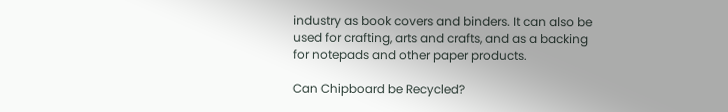industry as book covers and binders. It can also be used for crafting, arts and crafts, and as a backing for notepads and other paper products.

Can Chipboard be Recycled?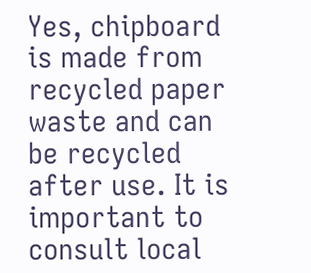Yes, chipboard is made from recycled paper waste and can be recycled after use. It is important to consult local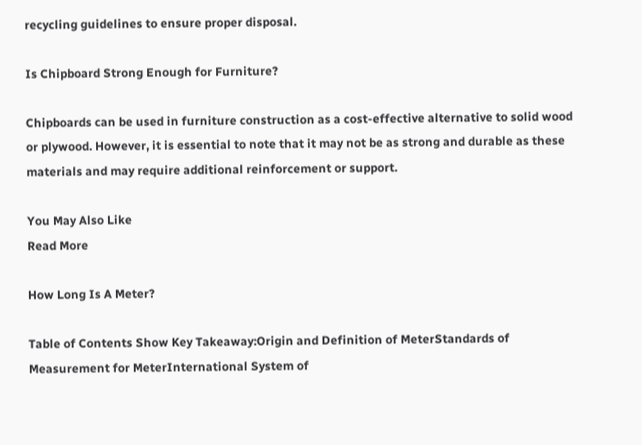recycling guidelines to ensure proper disposal.

Is Chipboard Strong Enough for Furniture?

Chipboards can be used in furniture construction as a cost-effective alternative to solid wood or plywood. However, it is essential to note that it may not be as strong and durable as these materials and may require additional reinforcement or support.

You May Also Like
Read More

How Long Is A Meter?

Table of Contents Show Key Takeaway:Origin and Definition of MeterStandards of Measurement for MeterInternational System of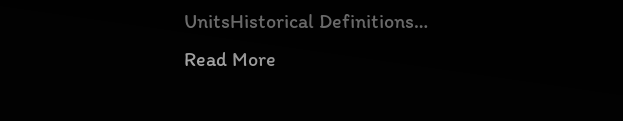UnitsHistorical Definitions…
Read More